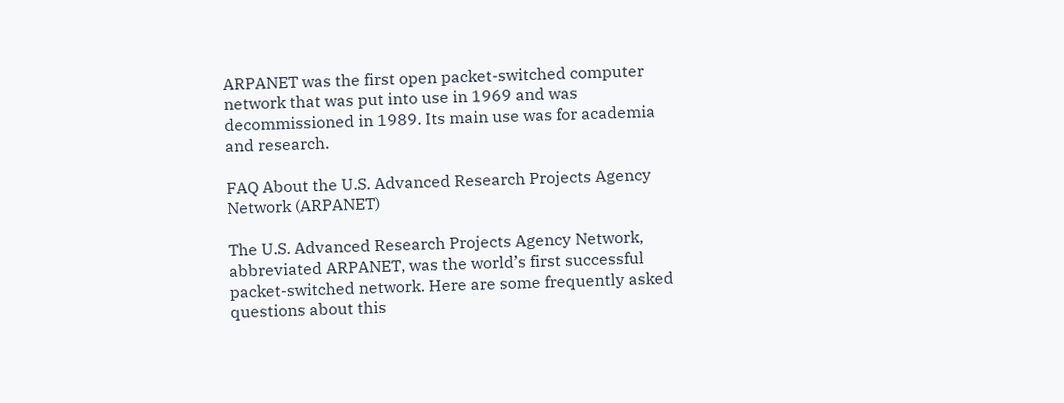ARPANET was the first open packet-switched computer network that was put into use in 1969 and was decommissioned in 1989. Its main use was for academia and research.

FAQ About the U.S. Advanced Research Projects Agency Network (ARPANET)

The U.S. Advanced Research Projects Agency Network, abbreviated ARPANET, was the world’s first successful packet-switched network. Here are some frequently asked questions about this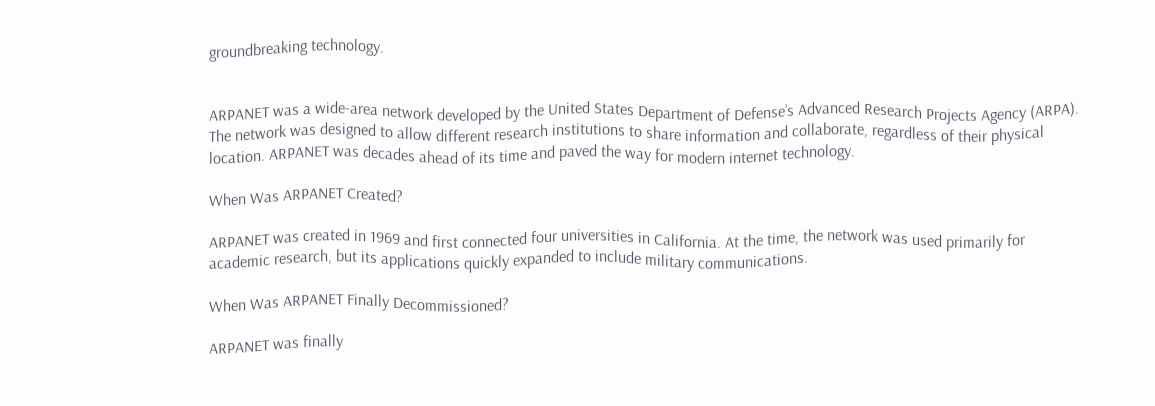groundbreaking technology.


ARPANET was a wide-area network developed by the United States Department of Defense’s Advanced Research Projects Agency (ARPA). The network was designed to allow different research institutions to share information and collaborate, regardless of their physical location. ARPANET was decades ahead of its time and paved the way for modern internet technology.

When Was ARPANET Created?

ARPANET was created in 1969 and first connected four universities in California. At the time, the network was used primarily for academic research, but its applications quickly expanded to include military communications.

When Was ARPANET Finally Decommissioned?

ARPANET was finally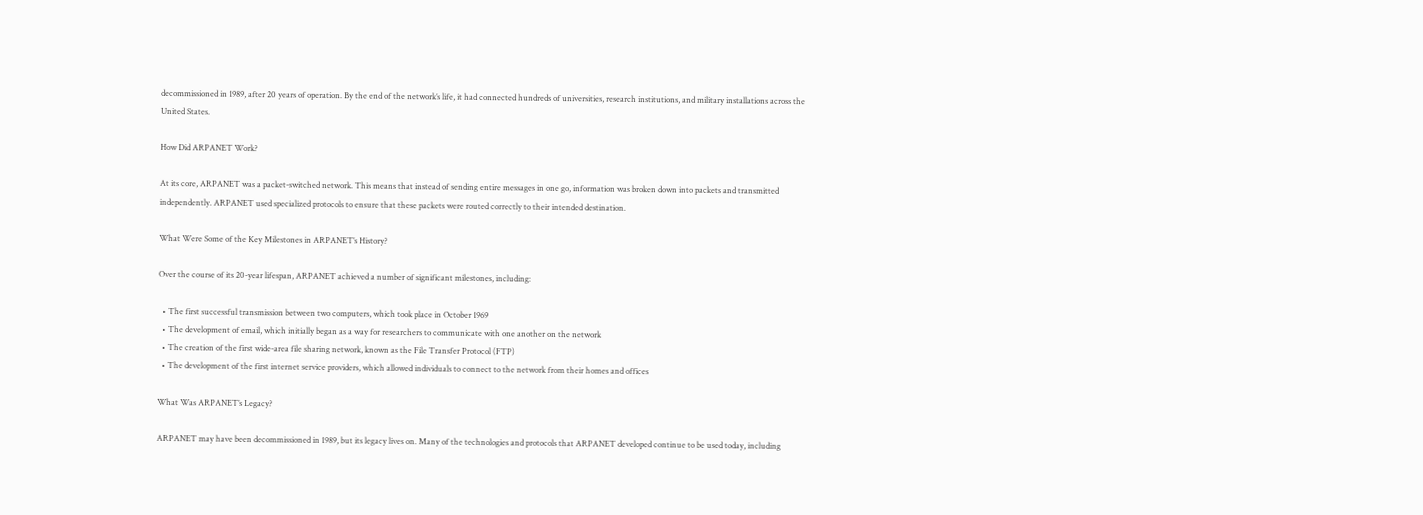decommissioned in 1989, after 20 years of operation. By the end of the network’s life, it had connected hundreds of universities, research institutions, and military installations across the United States.

How Did ARPANET Work?

At its core, ARPANET was a packet-switched network. This means that instead of sending entire messages in one go, information was broken down into packets and transmitted independently. ARPANET used specialized protocols to ensure that these packets were routed correctly to their intended destination.

What Were Some of the Key Milestones in ARPANET’s History?

Over the course of its 20-year lifespan, ARPANET achieved a number of significant milestones, including:

  • The first successful transmission between two computers, which took place in October 1969
  • The development of email, which initially began as a way for researchers to communicate with one another on the network
  • The creation of the first wide-area file sharing network, known as the File Transfer Protocol (FTP)
  • The development of the first internet service providers, which allowed individuals to connect to the network from their homes and offices

What Was ARPANET’s Legacy?

ARPANET may have been decommissioned in 1989, but its legacy lives on. Many of the technologies and protocols that ARPANET developed continue to be used today, including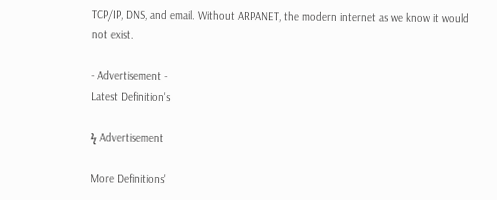TCP/IP, DNS, and email. Without ARPANET, the modern internet as we know it would not exist.

- Advertisement -
Latest Definition's

ϟ Advertisement

More Definitions'